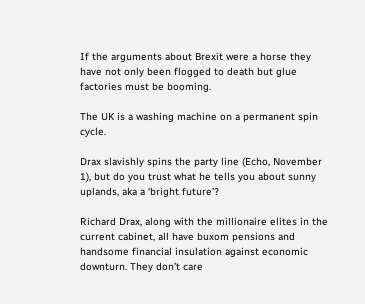If the arguments about Brexit were a horse they have not only been flogged to death but glue factories must be booming.

The UK is a washing machine on a permanent spin cycle.

Drax slavishly spins the party line (Echo, November 1), but do you trust what he tells you about sunny uplands, aka a ‘bright future’?

Richard Drax, along with the millionaire elites in the current cabinet, all have buxom pensions and handsome financial insulation against economic downturn. They don’t care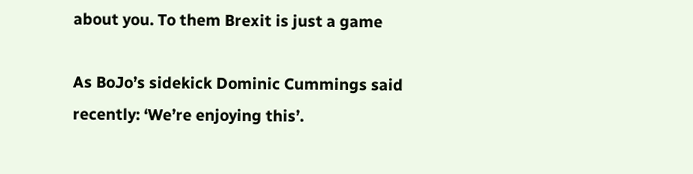about you. To them Brexit is just a game

As BoJo’s sidekick Dominic Cummings said recently: ‘We’re enjoying this’.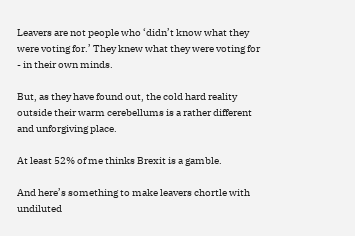Leavers are not people who ‘didn’t know what they were voting for.’ They knew what they were voting for - in their own minds.

But, as they have found out, the cold hard reality outside their warm cerebellums is a rather different and unforgiving place.

At least 52% of me thinks Brexit is a gamble.

And here’s something to make leavers chortle with undiluted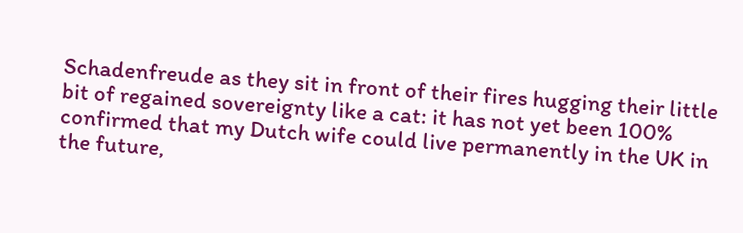Schadenfreude as they sit in front of their fires hugging their little bit of regained sovereignty like a cat: it has not yet been 100% confirmed that my Dutch wife could live permanently in the UK in the future,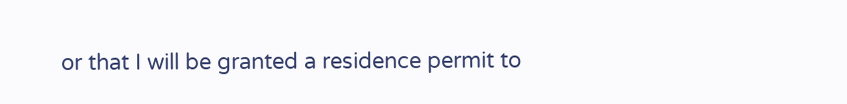or that I will be granted a residence permit to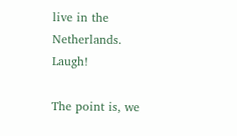live in the Netherlands. Laugh!

The point is, we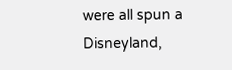were all spun a Disneyland,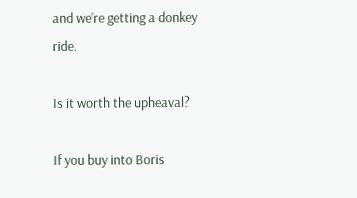and we’re getting a donkey ride.

Is it worth the upheaval?

If you buy into Boris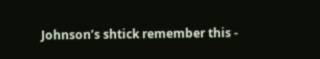Johnson’s shtick remember this -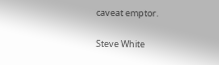caveat emptor.

Steve White